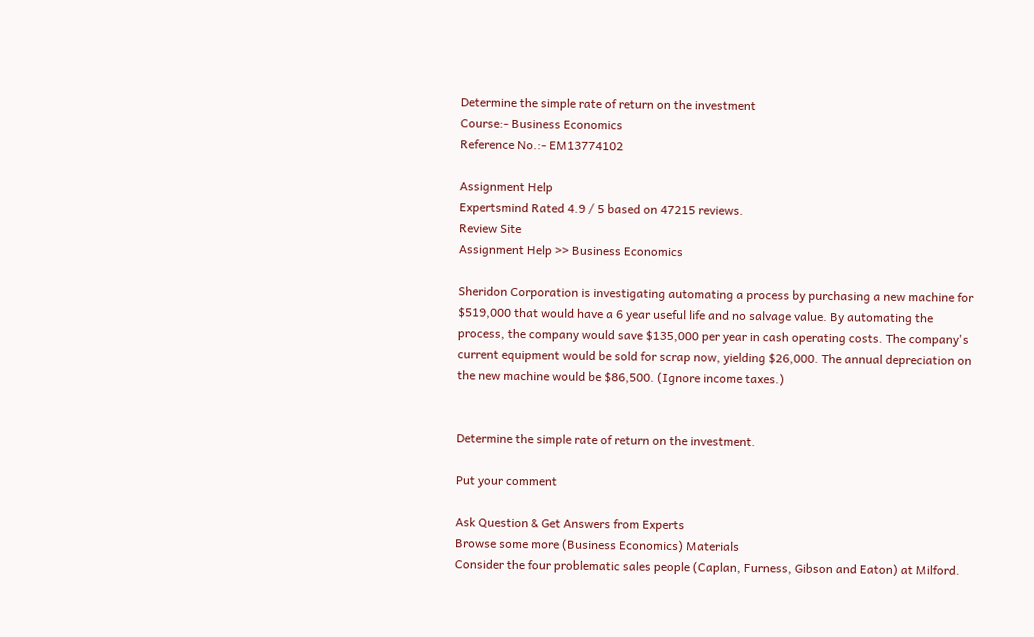Determine the simple rate of return on the investment
Course:- Business Economics
Reference No.:- EM13774102

Assignment Help
Expertsmind Rated 4.9 / 5 based on 47215 reviews.
Review Site
Assignment Help >> Business Economics

Sheridon Corporation is investigating automating a process by purchasing a new machine for $519,000 that would have a 6 year useful life and no salvage value. By automating the process, the company would save $135,000 per year in cash operating costs. The company's current equipment would be sold for scrap now, yielding $26,000. The annual depreciation on the new machine would be $86,500. (Ignore income taxes.)


Determine the simple rate of return on the investment.

Put your comment

Ask Question & Get Answers from Experts
Browse some more (Business Economics) Materials
Consider the four problematic sales people (Caplan, Furness, Gibson and Eaton) at Milford.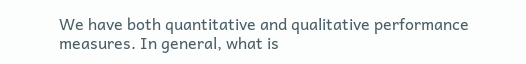We have both quantitative and qualitative performance measures. In general, what is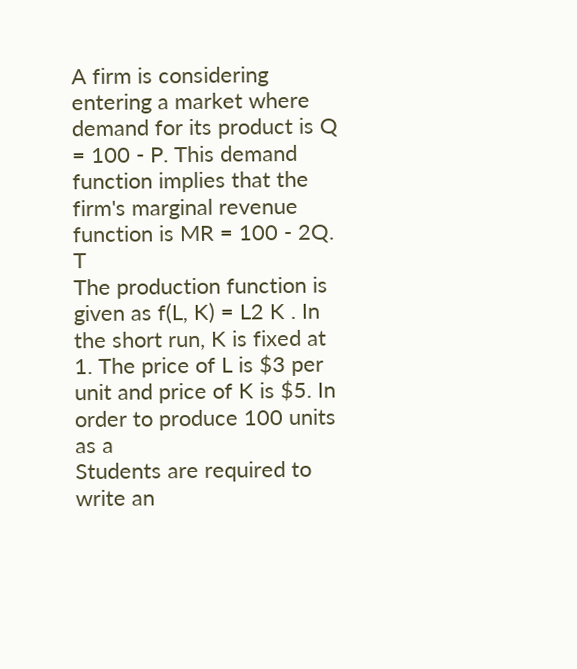A firm is considering entering a market where demand for its product is Q = 100 - P. This demand function implies that the firm's marginal revenue function is MR = 100 - 2Q. T
The production function is given as f(L, K) = L2 K . In the short run, K is fixed at 1. The price of L is $3 per unit and price of K is $5. In order to produce 100 units as a
Students are required to write an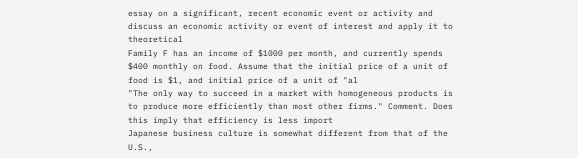essay on a significant, recent economic event or activity and discuss an economic activity or event of interest and apply it to theoretical
Family F has an income of $1000 per month, and currently spends $400 monthly on food. Assume that the initial price of a unit of food is $1, and initial price of a unit of "al
"The only way to succeed in a market with homogeneous products is to produce more efficiently than most other firms." Comment. Does this imply that efficiency is less import
Japanese business culture is somewhat different from that of the U.S.,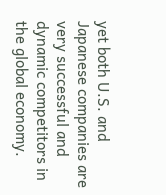yet both U.S. and Japanese companies are very successful and dynamic competitors in the global economy.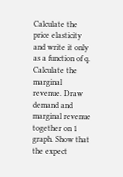Calculate the price elasticity and write it only as a function of q. Calculate the marginal revenue. Draw demand and marginal revenue together on 1 graph. Show that the expect